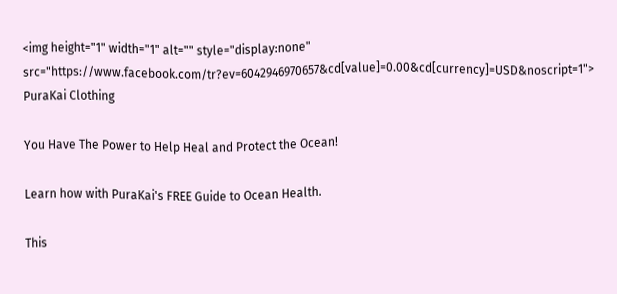<img height="1" width="1" alt="" style="display:none" src="https://www.facebook.com/tr?ev=6042946970657&cd[value]=0.00&cd[currency]=USD&noscript=1">
PuraKai Clothing

You Have The Power to Help Heal and Protect the Ocean!

Learn how with PuraKai's FREE Guide to Ocean Health.

This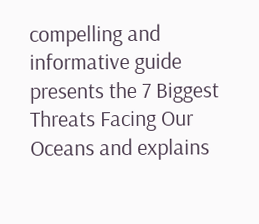compelling and informative guide presents the 7 Biggest Threats Facing Our Oceans and explains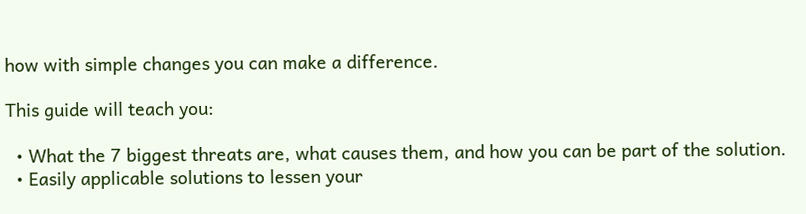how with simple changes you can make a difference.

This guide will teach you:

  • What the 7 biggest threats are, what causes them, and how you can be part of the solution.
  • Easily applicable solutions to lessen your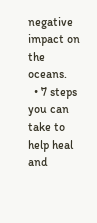negative impact on the oceans.
  • 7 steps you can take to help heal and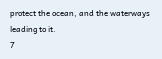protect the ocean, and the waterways leading to it.
7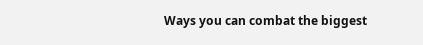Ways you can combat the biggest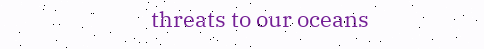threats to our oceans